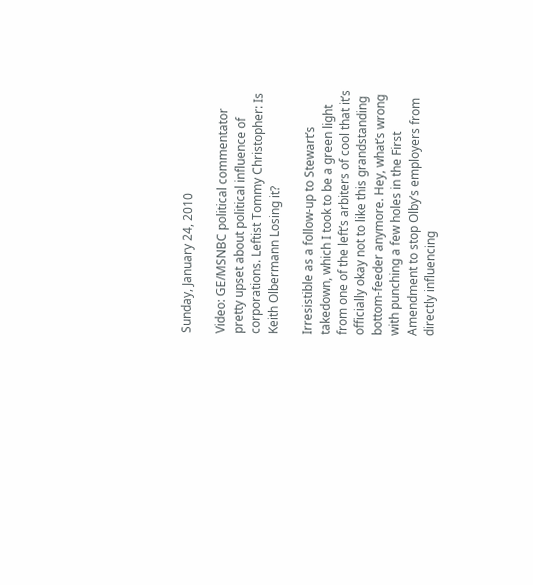Sunday, January 24, 2010

Video: GE/MSNBC political commentator pretty upset about political influence of corporations. Leftist Tommy Christopher: Is Keith Olbermann Losing it?

Irresistible as a follow-up to Stewart’s takedown, which I took to be a green light from one of the left’s arbiters of cool that it’s officially okay not to like this grandstanding bottom-feeder anymore. Hey, what’s wrong with punching a few holes in the First Amendment to stop Olby’s employers from directly influencing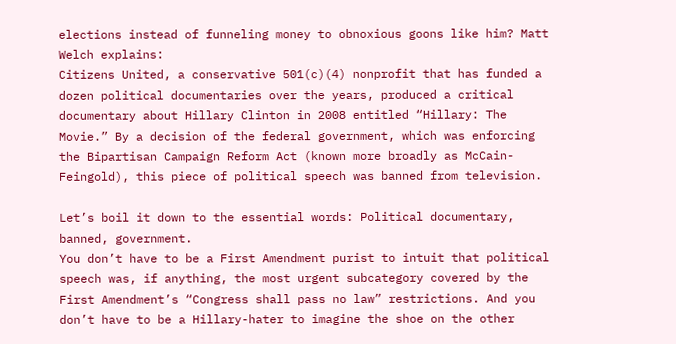elections instead of funneling money to obnoxious goons like him? Matt Welch explains:
Citizens United, a conservative 501(c)(4) nonprofit that has funded a dozen political documentaries over the years, produced a critical documentary about Hillary Clinton in 2008 entitled “Hillary: The Movie.” By a decision of the federal government, which was enforcing the Bipartisan Campaign Reform Act (known more broadly as McCain-Feingold), this piece of political speech was banned from television.

Let’s boil it down to the essential words: Political documentary, banned, government.
You don’t have to be a First Amendment purist to intuit that political speech was, if anything, the most urgent subcategory covered by the First Amendment’s “Congress shall pass no law” restrictions. And you don’t have to be a Hillary-hater to imagine the shoe on the other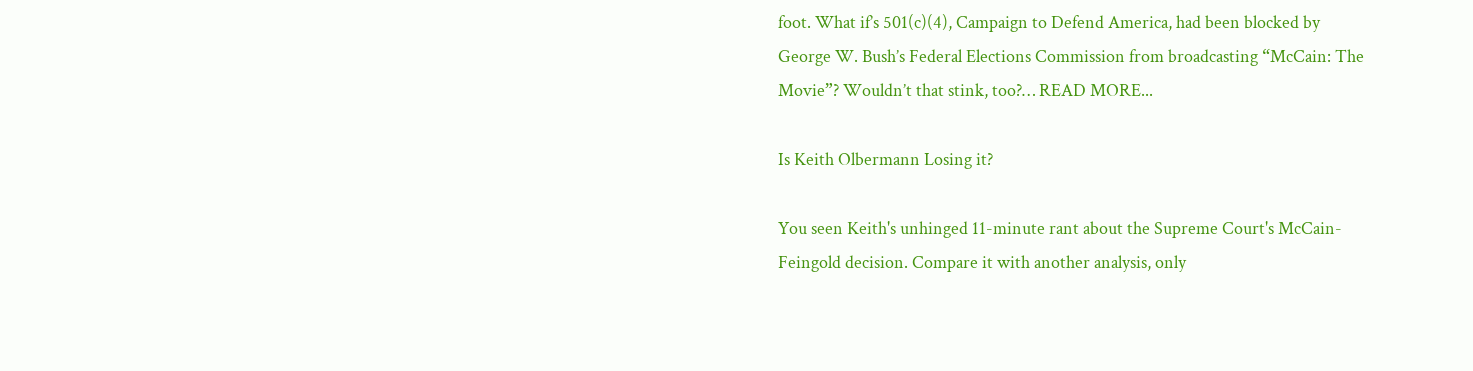foot. What if’s 501(c)(4), Campaign to Defend America, had been blocked by George W. Bush’s Federal Elections Commission from broadcasting “McCain: The Movie”? Wouldn’t that stink, too?… READ MORE...

Is Keith Olbermann Losing it?

You seen Keith's unhinged 11-minute rant about the Supreme Court's McCain-Feingold decision. Compare it with another analysis, only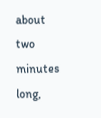about two minutes long,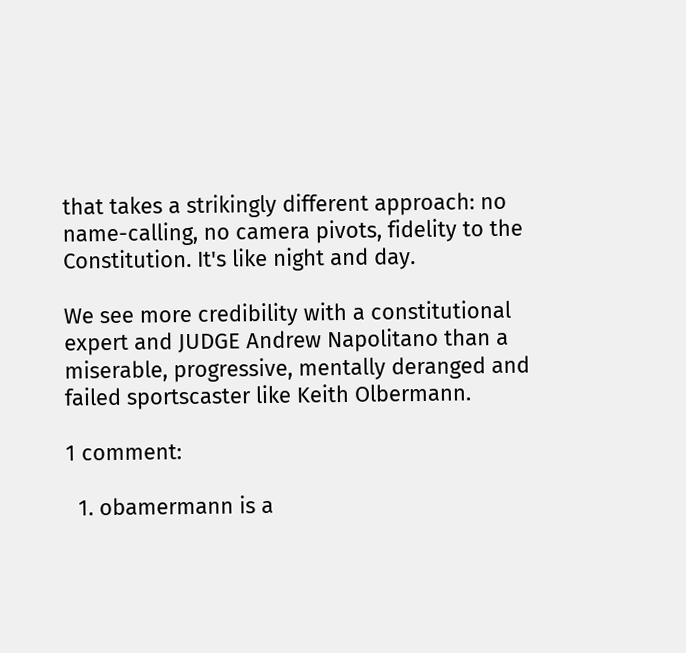that takes a strikingly different approach: no name-calling, no camera pivots, fidelity to the Constitution. It's like night and day.

We see more credibility with a constitutional expert and JUDGE Andrew Napolitano than a miserable, progressive, mentally deranged and failed sportscaster like Keith Olbermann.

1 comment:

  1. obamermann is a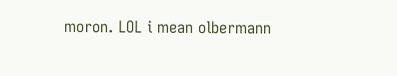moron. LOL i mean olbermann